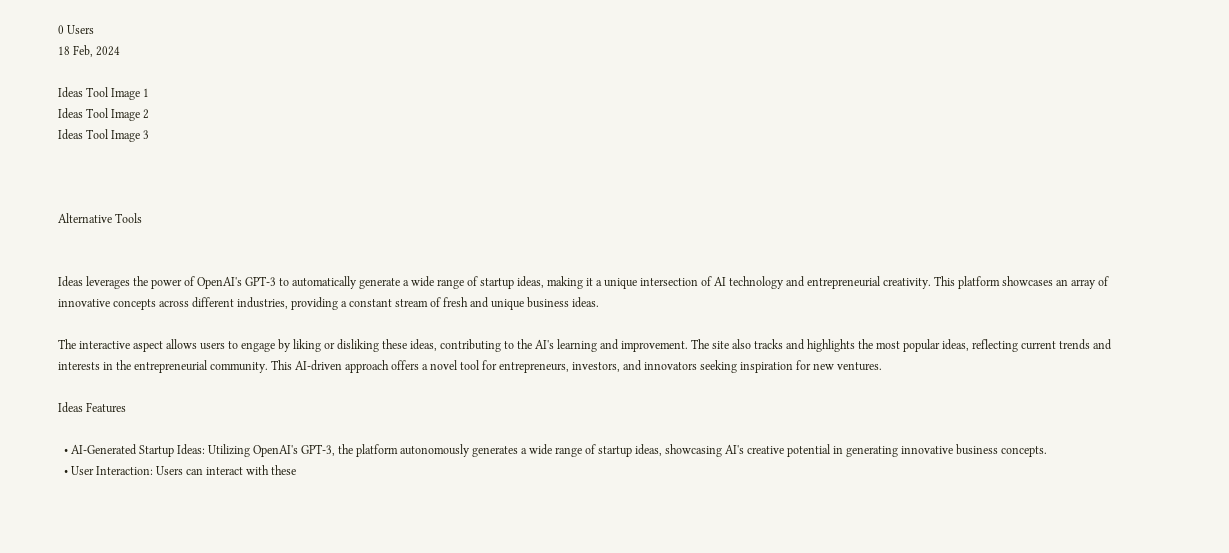0 Users
18 Feb, 2024

Ideas Tool Image 1
Ideas Tool Image 2
Ideas Tool Image 3



Alternative Tools


Ideas leverages the power of OpenAI's GPT-3 to automatically generate a wide range of startup ideas, making it a unique intersection of AI technology and entrepreneurial creativity. This platform showcases an array of innovative concepts across different industries, providing a constant stream of fresh and unique business ideas.

The interactive aspect allows users to engage by liking or disliking these ideas, contributing to the AI's learning and improvement. The site also tracks and highlights the most popular ideas, reflecting current trends and interests in the entrepreneurial community. This AI-driven approach offers a novel tool for entrepreneurs, investors, and innovators seeking inspiration for new ventures.

Ideas Features

  • AI-Generated Startup Ideas: Utilizing OpenAI's GPT-3, the platform autonomously generates a wide range of startup ideas, showcasing AI's creative potential in generating innovative business concepts.
  • User Interaction: Users can interact with these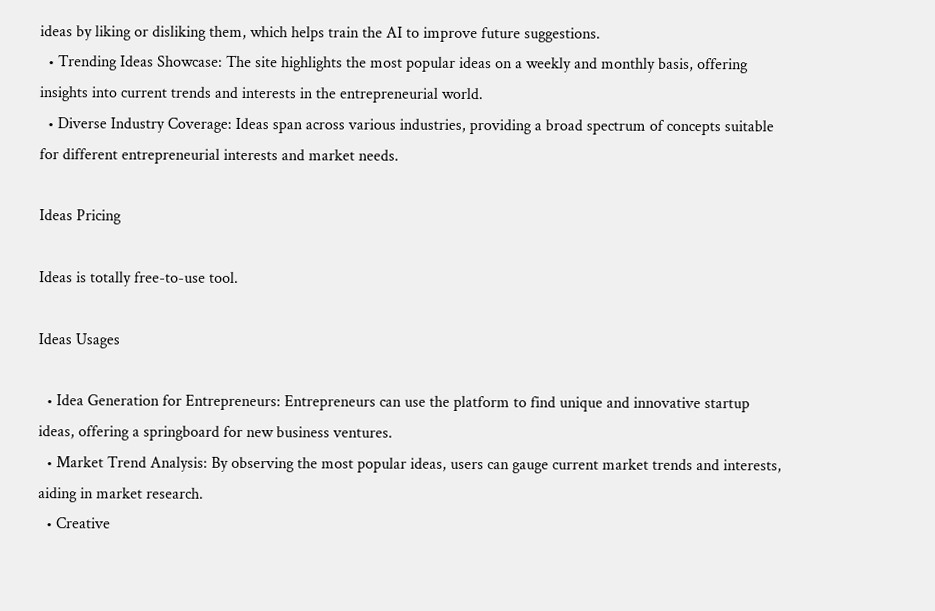ideas by liking or disliking them, which helps train the AI to improve future suggestions.
  • Trending Ideas Showcase: The site highlights the most popular ideas on a weekly and monthly basis, offering insights into current trends and interests in the entrepreneurial world.
  • Diverse Industry Coverage: Ideas span across various industries, providing a broad spectrum of concepts suitable for different entrepreneurial interests and market needs.

Ideas Pricing

Ideas is totally free-to-use tool.

Ideas Usages

  • Idea Generation for Entrepreneurs: Entrepreneurs can use the platform to find unique and innovative startup ideas, offering a springboard for new business ventures.
  • Market Trend Analysis: By observing the most popular ideas, users can gauge current market trends and interests, aiding in market research.
  • Creative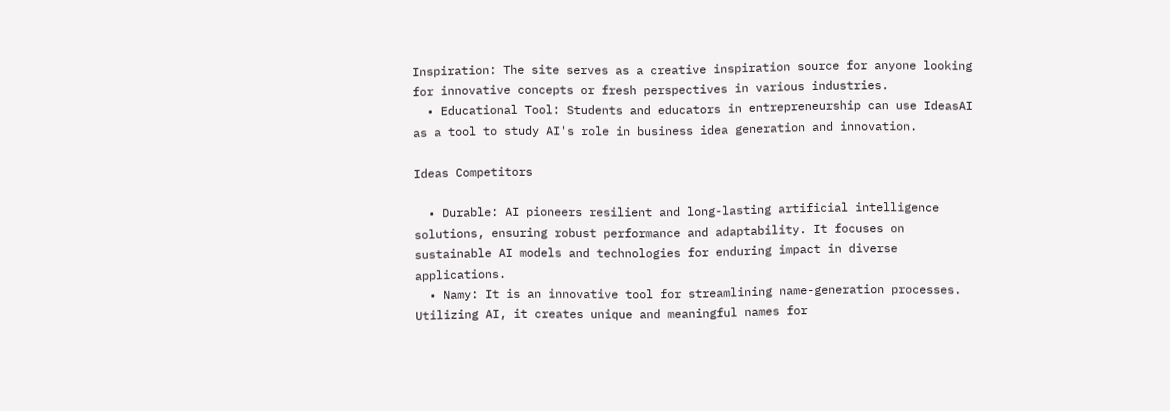Inspiration: The site serves as a creative inspiration source for anyone looking for innovative concepts or fresh perspectives in various industries.
  • Educational Tool: Students and educators in entrepreneurship can use IdeasAI as a tool to study AI's role in business idea generation and innovation.

Ideas Competitors

  • Durable: AI pioneers resilient and long-lasting artificial intelligence solutions, ensuring robust performance and adaptability. It focuses on sustainable AI models and technologies for enduring impact in diverse applications.
  • Namy: It is an innovative tool for streamlining name-generation processes. Utilizing AI, it creates unique and meaningful names for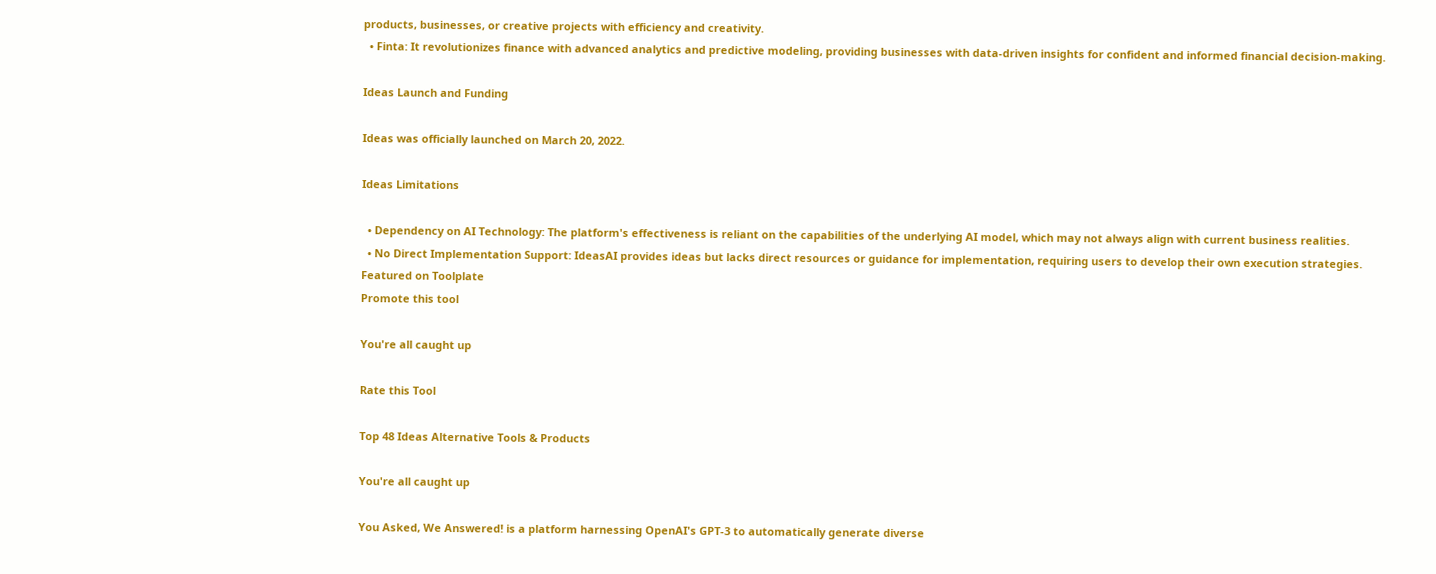products, businesses, or creative projects with efficiency and creativity.
  • Finta: It revolutionizes finance with advanced analytics and predictive modeling, providing businesses with data-driven insights for confident and informed financial decision-making.

Ideas Launch and Funding

Ideas was officially launched on March 20, 2022.

Ideas Limitations

  • Dependency on AI Technology: The platform's effectiveness is reliant on the capabilities of the underlying AI model, which may not always align with current business realities.
  • No Direct Implementation Support: IdeasAI provides ideas but lacks direct resources or guidance for implementation, requiring users to develop their own execution strategies.
Featured on Toolplate
Promote this tool

You're all caught up

Rate this Tool

Top 48 Ideas Alternative Tools & Products

You're all caught up

You Asked, We Answered! is a platform harnessing OpenAI's GPT-3 to automatically generate diverse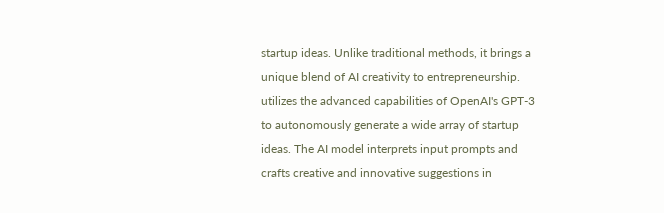startup ideas. Unlike traditional methods, it brings a unique blend of AI creativity to entrepreneurship. utilizes the advanced capabilities of OpenAI's GPT-3 to autonomously generate a wide array of startup ideas. The AI model interprets input prompts and crafts creative and innovative suggestions in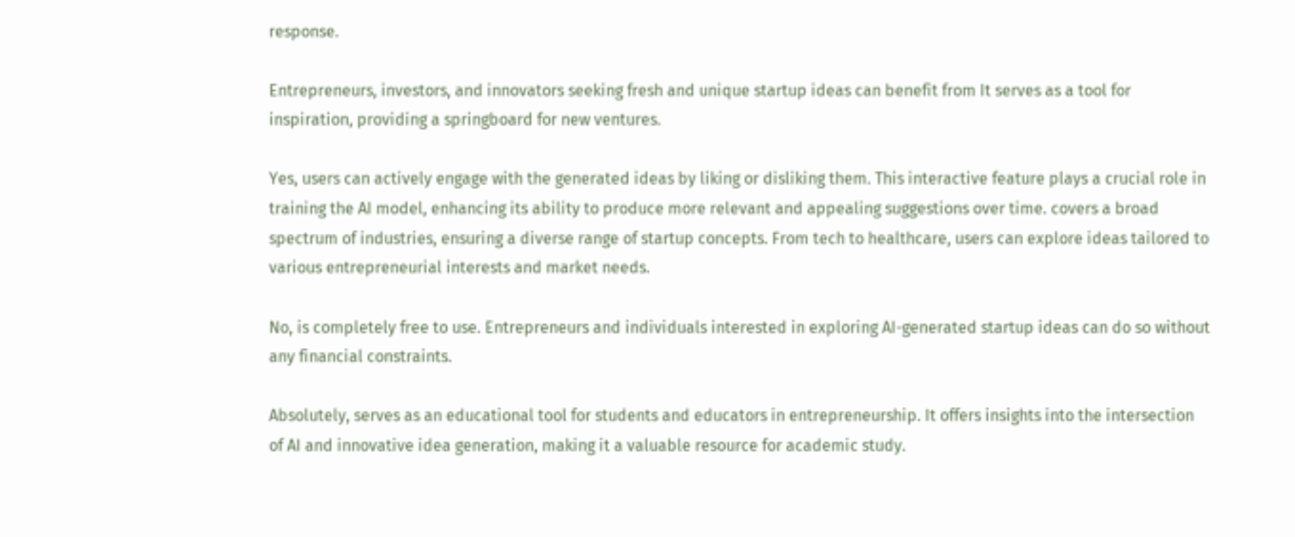response.

Entrepreneurs, investors, and innovators seeking fresh and unique startup ideas can benefit from It serves as a tool for inspiration, providing a springboard for new ventures.

Yes, users can actively engage with the generated ideas by liking or disliking them. This interactive feature plays a crucial role in training the AI model, enhancing its ability to produce more relevant and appealing suggestions over time. covers a broad spectrum of industries, ensuring a diverse range of startup concepts. From tech to healthcare, users can explore ideas tailored to various entrepreneurial interests and market needs.

No, is completely free to use. Entrepreneurs and individuals interested in exploring AI-generated startup ideas can do so without any financial constraints.

Absolutely, serves as an educational tool for students and educators in entrepreneurship. It offers insights into the intersection of AI and innovative idea generation, making it a valuable resource for academic study.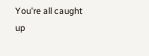You're all caught up